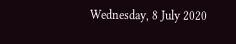Wednesday, 8 July 2020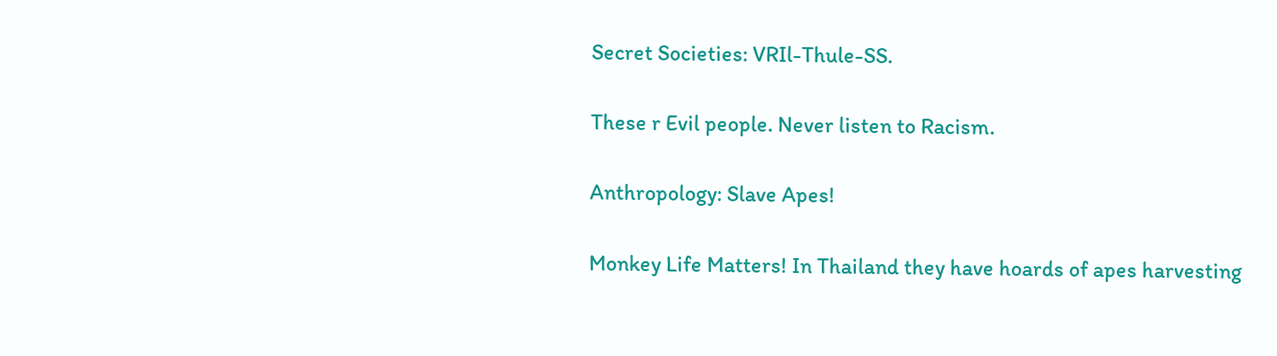Secret Societies: VRIl-Thule-SS.

These r Evil people. Never listen to Racism.

Anthropology: Slave Apes!

Monkey Life Matters! In Thailand they have hoards of apes harvesting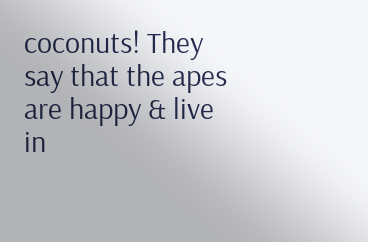coconuts! They say that the apes are happy & live in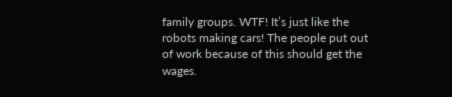family groups. WTF! It’s just like the robots making cars! The people put out of work because of this should get the wages.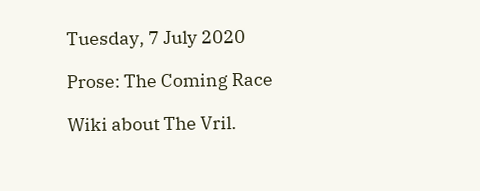Tuesday, 7 July 2020

Prose: The Coming Race

Wiki about The Vril.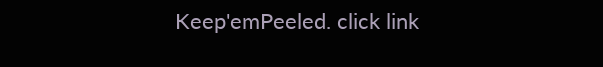Keep'emPeeled. click link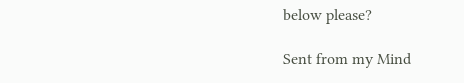below please?

Sent from my Mind